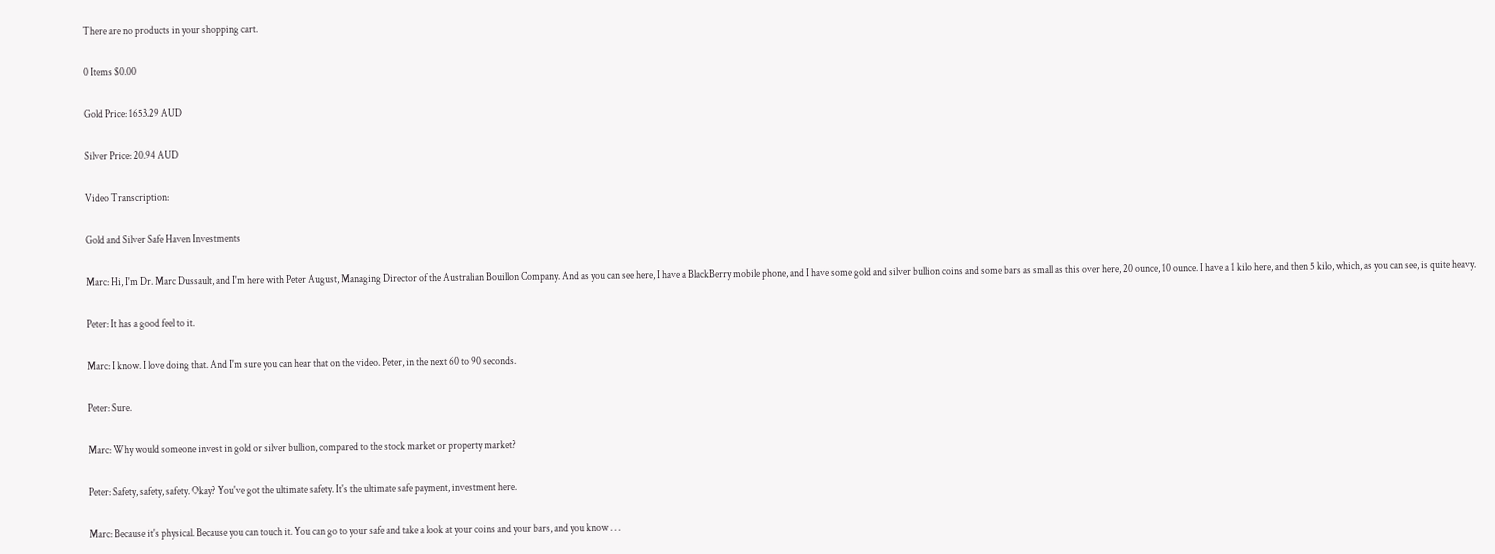There are no products in your shopping cart.

0 Items $0.00

Gold Price: 1653.29 AUD

Silver Price: 20.94 AUD

Video Transcription:

Gold and Silver Safe Haven Investments

Marc: Hi, I'm Dr. Marc Dussault, and I'm here with Peter August, Managing Director of the Australian Bouillon Company. And as you can see here, I have a BlackBerry mobile phone, and I have some gold and silver bullion coins and some bars as small as this over here, 20 ounce, 10 ounce. I have a 1 kilo here, and then 5 kilo, which, as you can see, is quite heavy.

Peter: It has a good feel to it.

Marc: I know. I love doing that. And I'm sure you can hear that on the video. Peter, in the next 60 to 90 seconds.

Peter: Sure.

Marc: Why would someone invest in gold or silver bullion, compared to the stock market or property market?

Peter: Safety, safety, safety. Okay? You've got the ultimate safety. It's the ultimate safe payment, investment here.

Marc: Because it's physical. Because you can touch it. You can go to your safe and take a look at your coins and your bars, and you know . . .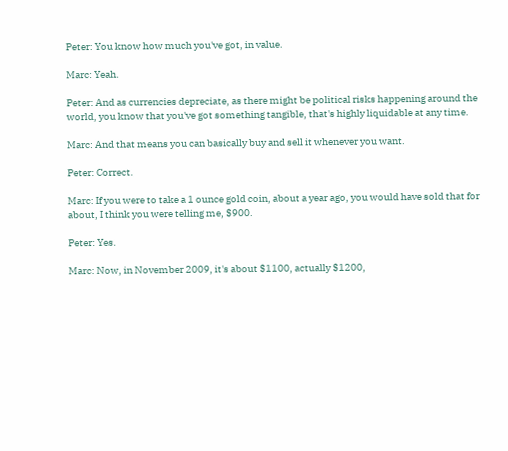Peter: You know how much you've got, in value.

Marc: Yeah.

Peter: And as currencies depreciate, as there might be political risks happening around the world, you know that you've got something tangible, that's highly liquidable at any time.

Marc: And that means you can basically buy and sell it whenever you want.

Peter: Correct.

Marc: If you were to take a 1 ounce gold coin, about a year ago, you would have sold that for about, I think you were telling me, $900.

Peter: Yes.

Marc: Now, in November 2009, it's about $1100, actually $1200,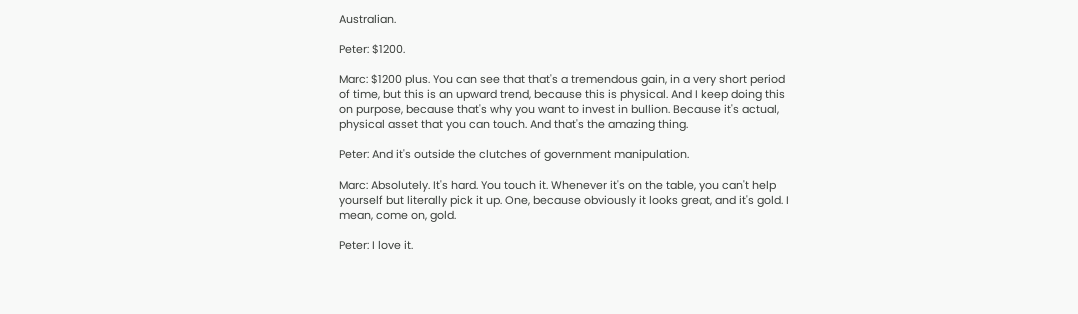Australian.

Peter: $1200.

Marc: $1200 plus. You can see that that's a tremendous gain, in a very short period of time, but this is an upward trend, because this is physical. And I keep doing this on purpose, because that's why you want to invest in bullion. Because it's actual, physical asset that you can touch. And that's the amazing thing.

Peter: And it's outside the clutches of government manipulation.

Marc: Absolutely. It's hard. You touch it. Whenever it's on the table, you can't help yourself but literally pick it up. One, because obviously it looks great, and it's gold. I mean, come on, gold.

Peter: I love it.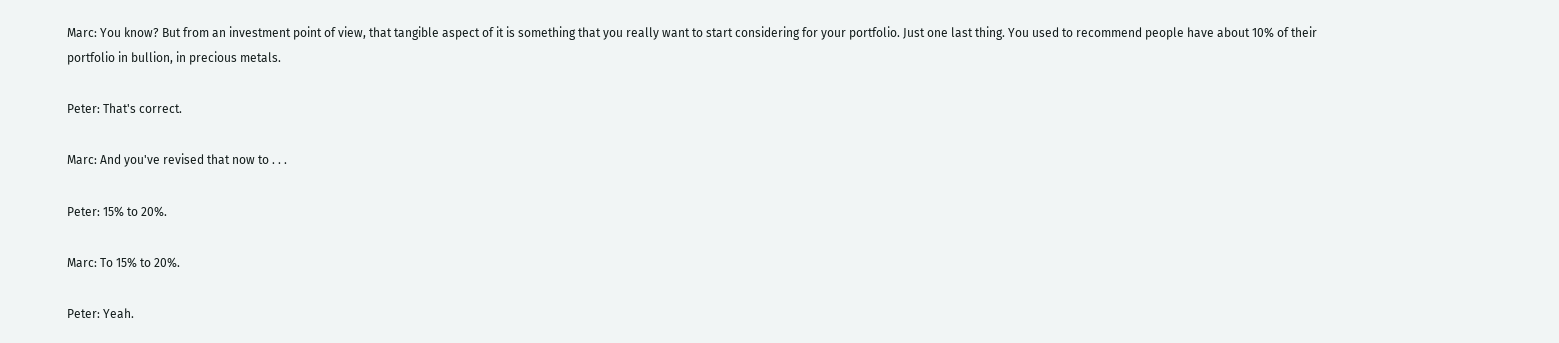Marc: You know? But from an investment point of view, that tangible aspect of it is something that you really want to start considering for your portfolio. Just one last thing. You used to recommend people have about 10% of their portfolio in bullion, in precious metals.

Peter: That's correct.

Marc: And you've revised that now to . . .

Peter: 15% to 20%.

Marc: To 15% to 20%.

Peter: Yeah.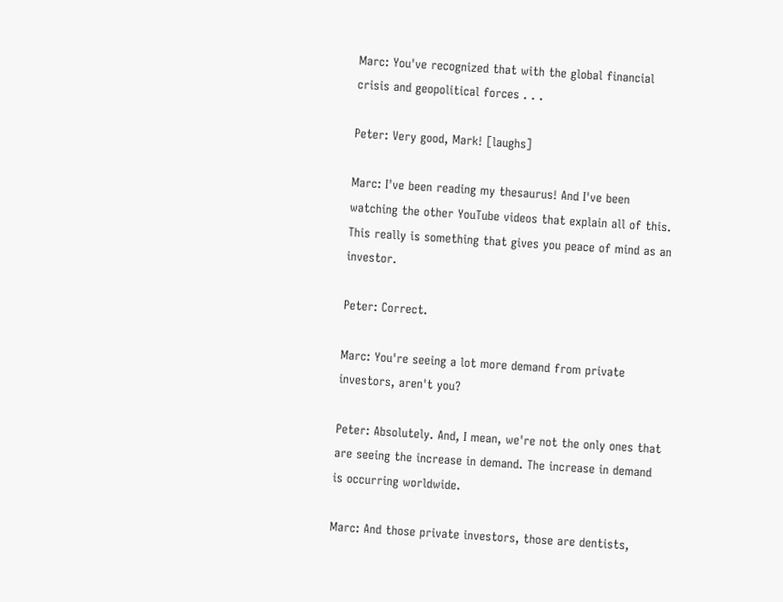Marc: You've recognized that with the global financial crisis and geopolitical forces . . .

Peter: Very good, Mark! [laughs]

Marc: I've been reading my thesaurus! And I've been watching the other YouTube videos that explain all of this. This really is something that gives you peace of mind as an investor.

Peter: Correct.

Marc: You're seeing a lot more demand from private investors, aren't you?

Peter: Absolutely. And, I mean, we're not the only ones that are seeing the increase in demand. The increase in demand is occurring worldwide.

Marc: And those private investors, those are dentists,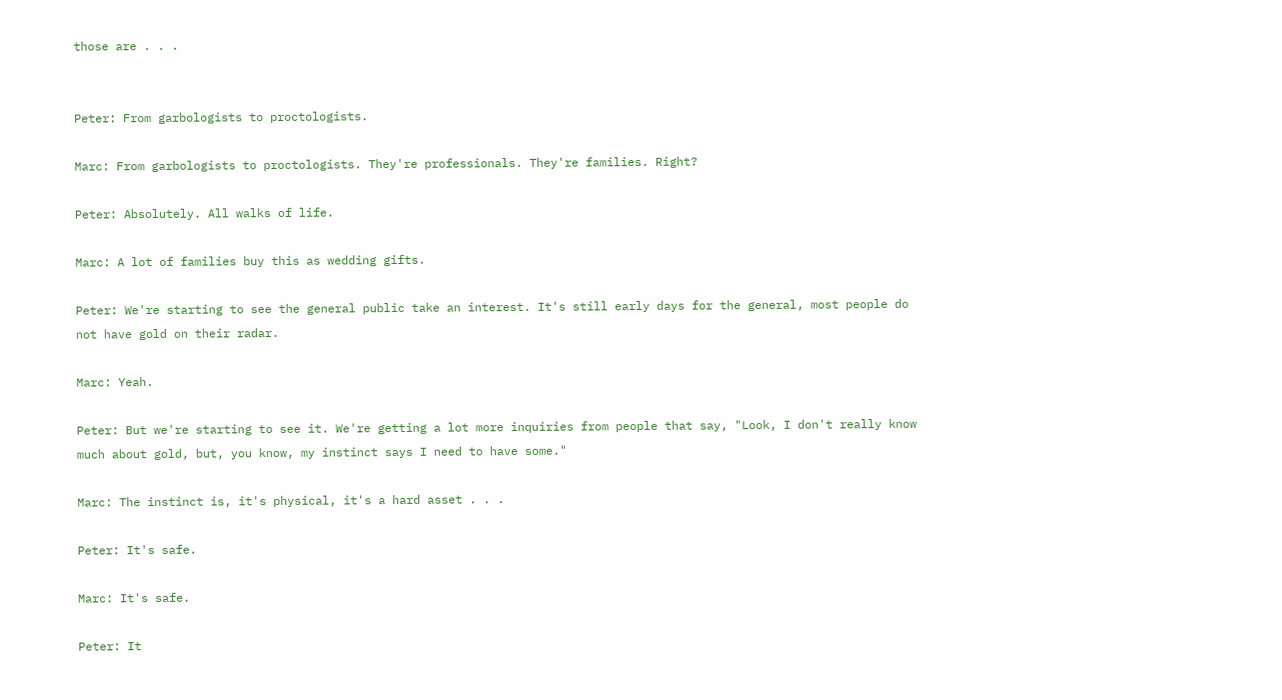those are . . .


Peter: From garbologists to proctologists.

Marc: From garbologists to proctologists. They're professionals. They're families. Right?

Peter: Absolutely. All walks of life.

Marc: A lot of families buy this as wedding gifts.

Peter: We're starting to see the general public take an interest. It's still early days for the general, most people do not have gold on their radar.

Marc: Yeah.

Peter: But we're starting to see it. We're getting a lot more inquiries from people that say, "Look, I don't really know much about gold, but, you know, my instinct says I need to have some."

Marc: The instinct is, it's physical, it's a hard asset . . .

Peter: It's safe.

Marc: It's safe.

Peter: It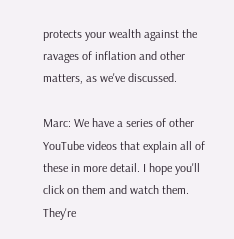protects your wealth against the ravages of inflation and other matters, as we've discussed.

Marc: We have a series of other YouTube videos that explain all of these in more detail. I hope you'll click on them and watch them. They're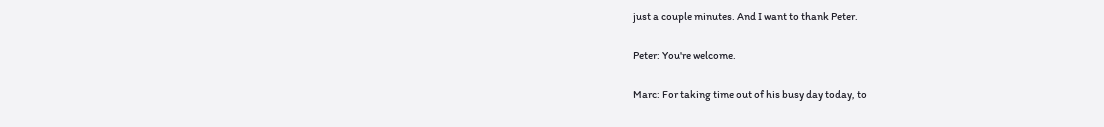just a couple minutes. And I want to thank Peter.

Peter: You're welcome.

Marc: For taking time out of his busy day today, to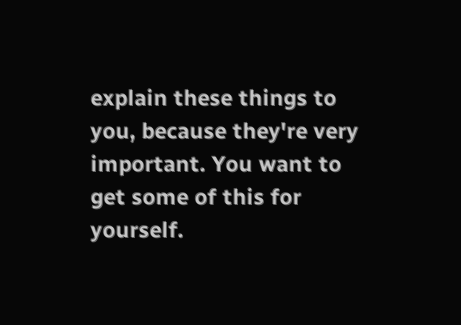explain these things to you, because they're very important. You want to get some of this for yourself.